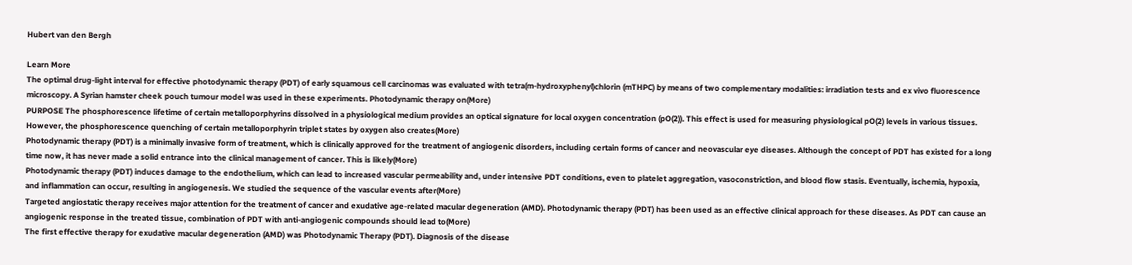Hubert van den Bergh

Learn More
The optimal drug-light interval for effective photodynamic therapy (PDT) of early squamous cell carcinomas was evaluated with tetra(m-hydroxyphenyl)chlorin (mTHPC) by means of two complementary modalities: irradiation tests and ex vivo fluorescence microscopy. A Syrian hamster cheek pouch tumour model was used in these experiments. Photodynamic therapy on(More)
PURPOSE The phosphorescence lifetime of certain metalloporphyrins dissolved in a physiological medium provides an optical signature for local oxygen concentration (pO(2)). This effect is used for measuring physiological pO(2) levels in various tissues. However, the phosphorescence quenching of certain metalloporphyrin triplet states by oxygen also creates(More)
Photodynamic therapy (PDT) is a minimally invasive form of treatment, which is clinically approved for the treatment of angiogenic disorders, including certain forms of cancer and neovascular eye diseases. Although the concept of PDT has existed for a long time now, it has never made a solid entrance into the clinical management of cancer. This is likely(More)
Photodynamic therapy (PDT) induces damage to the endothelium, which can lead to increased vascular permeability and, under intensive PDT conditions, even to platelet aggregation, vasoconstriction, and blood flow stasis. Eventually, ischemia, hypoxia, and inflammation can occur, resulting in angiogenesis. We studied the sequence of the vascular events after(More)
Targeted angiostatic therapy receives major attention for the treatment of cancer and exudative age-related macular degeneration (AMD). Photodynamic therapy (PDT) has been used as an effective clinical approach for these diseases. As PDT can cause an angiogenic response in the treated tissue, combination of PDT with anti-angiogenic compounds should lead to(More)
The first effective therapy for exudative macular degeneration (AMD) was Photodynamic Therapy (PDT). Diagnosis of the disease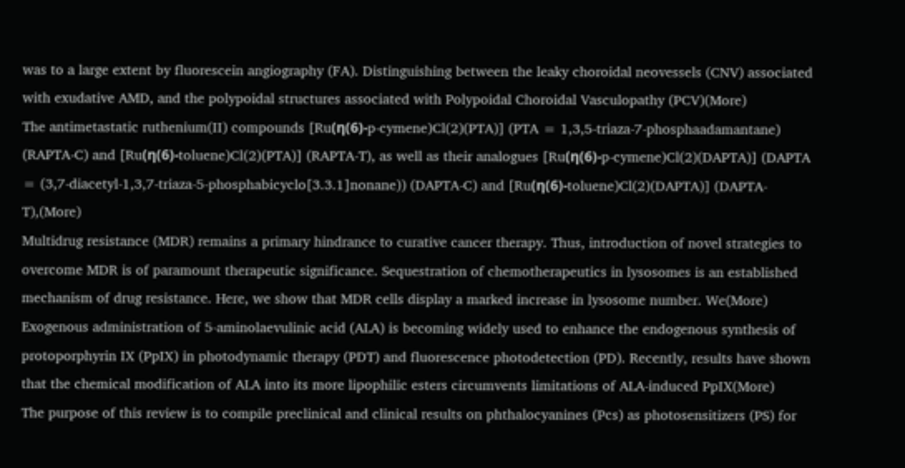was to a large extent by fluorescein angiography (FA). Distinguishing between the leaky choroidal neovessels (CNV) associated with exudative AMD, and the polypoidal structures associated with Polypoidal Choroidal Vasculopathy (PCV)(More)
The antimetastatic ruthenium(II) compounds [Ru(η(6)-p-cymene)Cl(2)(PTA)] (PTA = 1,3,5-triaza-7-phosphaadamantane) (RAPTA-C) and [Ru(η(6)-toluene)Cl(2)(PTA)] (RAPTA-T), as well as their analogues [Ru(η(6)-p-cymene)Cl(2)(DAPTA)] (DAPTA = (3,7-diacetyl-1,3,7-triaza-5-phosphabicyclo[3.3.1]nonane)) (DAPTA-C) and [Ru(η(6)-toluene)Cl(2)(DAPTA)] (DAPTA-T),(More)
Multidrug resistance (MDR) remains a primary hindrance to curative cancer therapy. Thus, introduction of novel strategies to overcome MDR is of paramount therapeutic significance. Sequestration of chemotherapeutics in lysosomes is an established mechanism of drug resistance. Here, we show that MDR cells display a marked increase in lysosome number. We(More)
Exogenous administration of 5-aminolaevulinic acid (ALA) is becoming widely used to enhance the endogenous synthesis of protoporphyrin IX (PpIX) in photodynamic therapy (PDT) and fluorescence photodetection (PD). Recently, results have shown that the chemical modification of ALA into its more lipophilic esters circumvents limitations of ALA-induced PpIX(More)
The purpose of this review is to compile preclinical and clinical results on phthalocyanines (Pcs) as photosensitizers (PS) for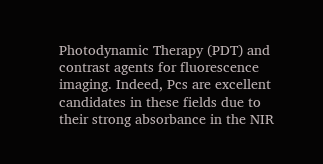Photodynamic Therapy (PDT) and contrast agents for fluorescence imaging. Indeed, Pcs are excellent candidates in these fields due to their strong absorbance in the NIR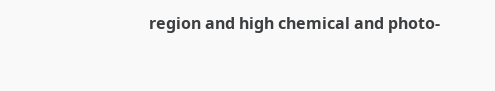region and high chemical and photo-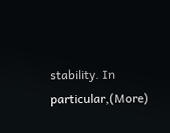stability. In particular,(More)